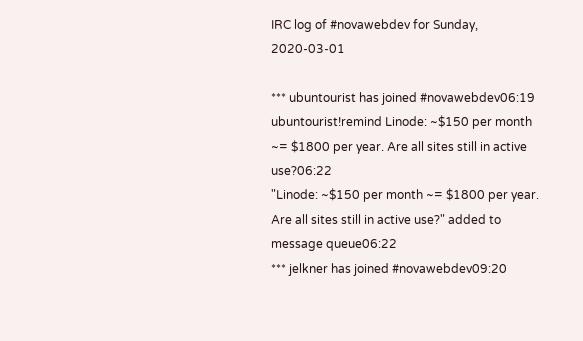IRC log of #novawebdev for Sunday, 2020-03-01

*** ubuntourist has joined #novawebdev06:19
ubuntourist!remind Linode: ~$150 per month ~= $1800 per year. Are all sites still in active use?06:22
"Linode: ~$150 per month ~= $1800 per year. Are all sites still in active use?" added to message queue06:22
*** jelkner has joined #novawebdev09:20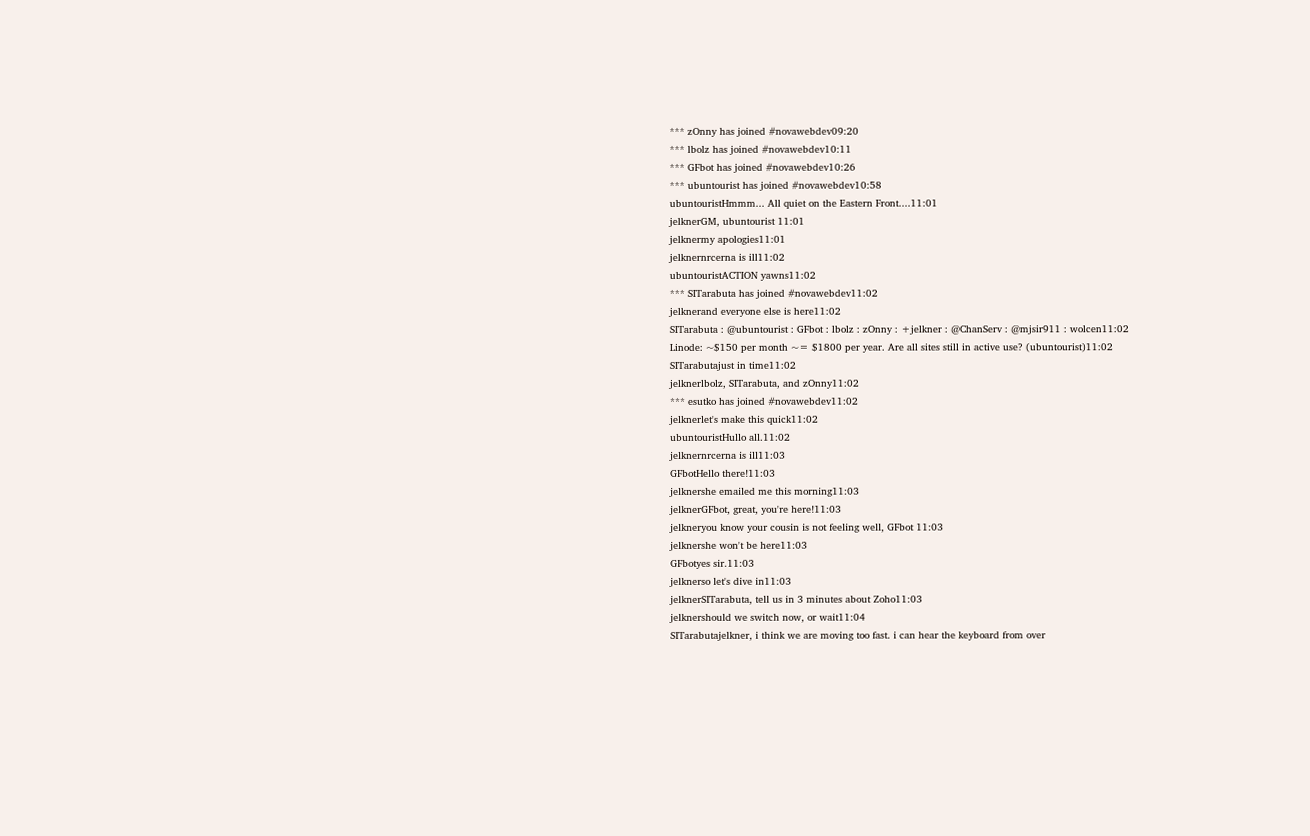*** zOnny has joined #novawebdev09:20
*** lbolz has joined #novawebdev10:11
*** GFbot has joined #novawebdev10:26
*** ubuntourist has joined #novawebdev10:58
ubuntouristHmmm... All quiet on the Eastern Front....11:01
jelknerGM, ubuntourist 11:01
jelknermy apologies11:01
jelknernrcerna is ill11:02
ubuntouristACTION yawns11:02
*** SITarabuta has joined #novawebdev11:02
jelknerand everyone else is here11:02
SITarabuta : @ubuntourist : GFbot : lbolz : zOnny : +jelkner : @ChanServ : @mjsir911 : wolcen11:02
Linode: ~$150 per month ~= $1800 per year. Are all sites still in active use? (ubuntourist)11:02
SITarabutajust in time11:02
jelknerlbolz, SITarabuta, and zOnny11:02
*** esutko has joined #novawebdev11:02
jelknerlet's make this quick11:02
ubuntouristHullo all.11:02
jelknernrcerna is ill11:03
GFbotHello there!11:03
jelknershe emailed me this morning11:03
jelknerGFbot, great, you're here!11:03
jelkneryou know your cousin is not feeling well, GFbot 11:03
jelknershe won't be here11:03
GFbotyes sir.11:03
jelknerso let's dive in11:03
jelknerSITarabuta, tell us in 3 minutes about Zoho11:03
jelknershould we switch now, or wait11:04
SITarabutajelkner, i think we are moving too fast. i can hear the keyboard from over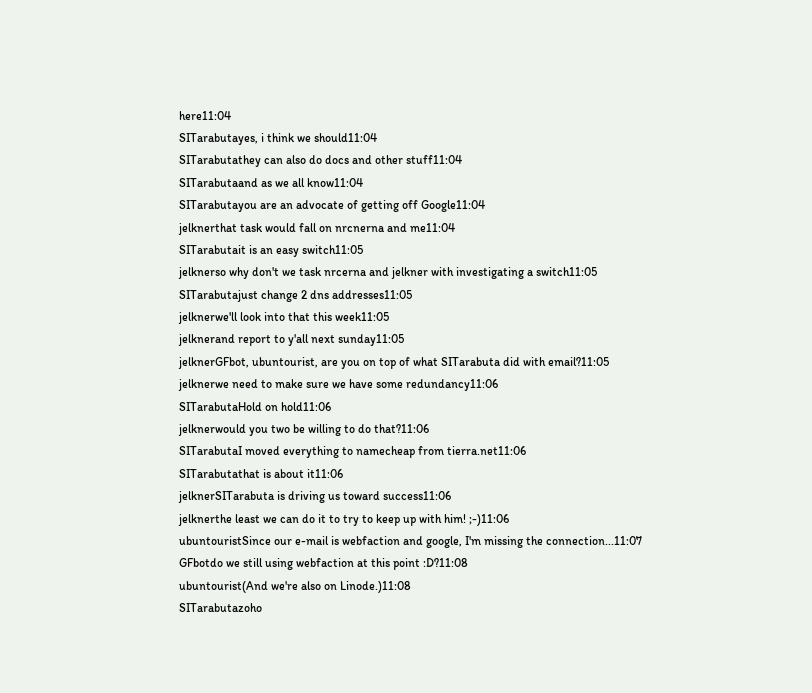here11:04
SITarabutayes, i think we should11:04
SITarabutathey can also do docs and other stuff11:04
SITarabutaand as we all know11:04
SITarabutayou are an advocate of getting off Google11:04
jelknerthat task would fall on nrcnerna and me11:04
SITarabutait is an easy switch11:05
jelknerso why don't we task nrcerna and jelkner with investigating a switch11:05
SITarabutajust change 2 dns addresses11:05
jelknerwe'll look into that this week11:05
jelknerand report to y'all next sunday11:05
jelknerGFbot, ubuntourist, are you on top of what SITarabuta did with email?11:05
jelknerwe need to make sure we have some redundancy11:06
SITarabutaHold on hold11:06
jelknerwould you two be willing to do that?11:06
SITarabutaI moved everything to namecheap from tierra.net11:06
SITarabutathat is about it11:06
jelknerSITarabuta is driving us toward success11:06
jelknerthe least we can do it to try to keep up with him! ;-)11:06
ubuntouristSince our e-mail is webfaction and google, I'm missing the connection...11:07
GFbotdo we still using webfaction at this point :D?11:08
ubuntourist(And we're also on Linode.)11:08
SITarabutazoho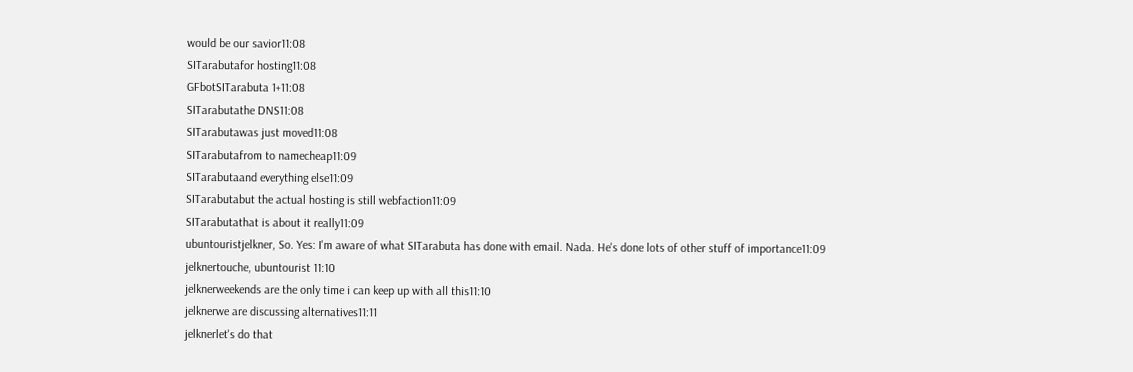would be our savior11:08
SITarabutafor hosting11:08
GFbotSITarabuta 1+11:08
SITarabutathe DNS11:08
SITarabutawas just moved11:08
SITarabutafrom to namecheap11:09
SITarabutaand everything else11:09
SITarabutabut the actual hosting is still webfaction11:09
SITarabutathat is about it really11:09
ubuntouristjelkner, So. Yes: I'm aware of what SITarabuta has done with email. Nada. He's done lots of other stuff of importance11:09
jelknertouche, ubuntourist 11:10
jelknerweekends are the only time i can keep up with all this11:10
jelknerwe are discussing alternatives11:11
jelknerlet's do that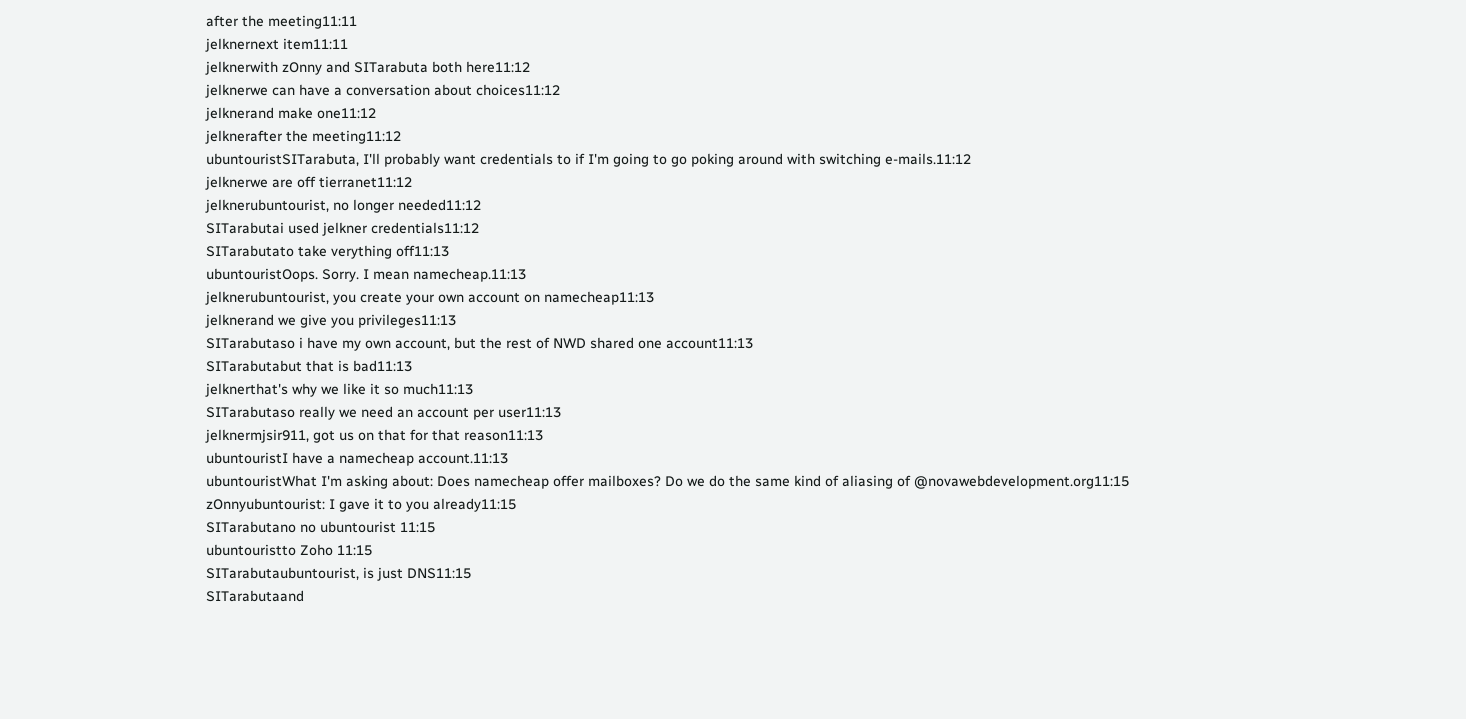after the meeting11:11
jelknernext item11:11
jelknerwith zOnny and SITarabuta both here11:12
jelknerwe can have a conversation about choices11:12
jelknerand make one11:12
jelknerafter the meeting11:12
ubuntouristSITarabuta, I'll probably want credentials to if I'm going to go poking around with switching e-mails.11:12
jelknerwe are off tierranet11:12
jelknerubuntourist, no longer needed11:12
SITarabutai used jelkner credentials11:12
SITarabutato take verything off11:13
ubuntouristOops. Sorry. I mean namecheap.11:13
jelknerubuntourist, you create your own account on namecheap11:13
jelknerand we give you privileges11:13
SITarabutaso i have my own account, but the rest of NWD shared one account11:13
SITarabutabut that is bad11:13
jelknerthat's why we like it so much11:13
SITarabutaso really we need an account per user11:13
jelknermjsir911, got us on that for that reason11:13
ubuntouristI have a namecheap account.11:13
ubuntouristWhat I'm asking about: Does namecheap offer mailboxes? Do we do the same kind of aliasing of @novawebdevelopment.org11:15
zOnnyubuntourist: I gave it to you already11:15
SITarabutano no ubuntourist 11:15
ubuntouristto Zoho 11:15
SITarabutaubuntourist, is just DNS11:15
SITarabutaand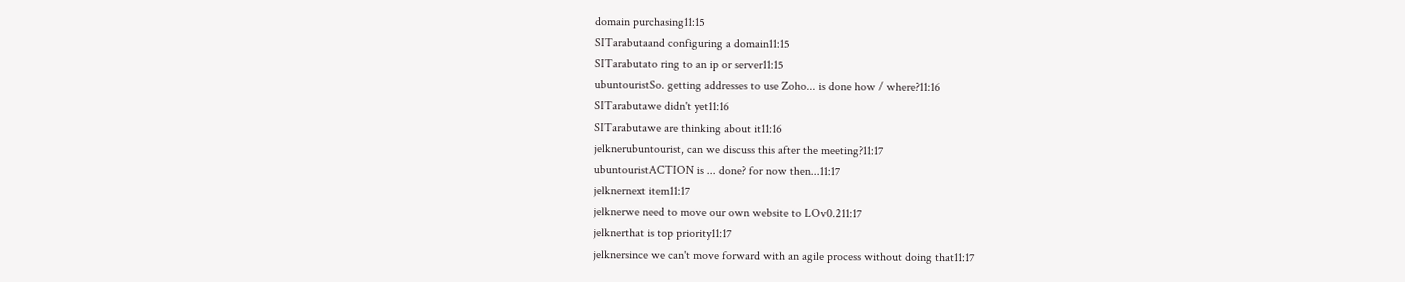domain purchasing11:15
SITarabutaand configuring a domain11:15
SITarabutato ring to an ip or server11:15
ubuntouristSo. getting addresses to use Zoho... is done how / where?11:16
SITarabutawe didn't yet11:16
SITarabutawe are thinking about it11:16
jelknerubuntourist, can we discuss this after the meeting?11:17
ubuntouristACTION is ... done? for now then...11:17
jelknernext item11:17
jelknerwe need to move our own website to LOv0.211:17
jelknerthat is top priority11:17
jelknersince we can't move forward with an agile process without doing that11:17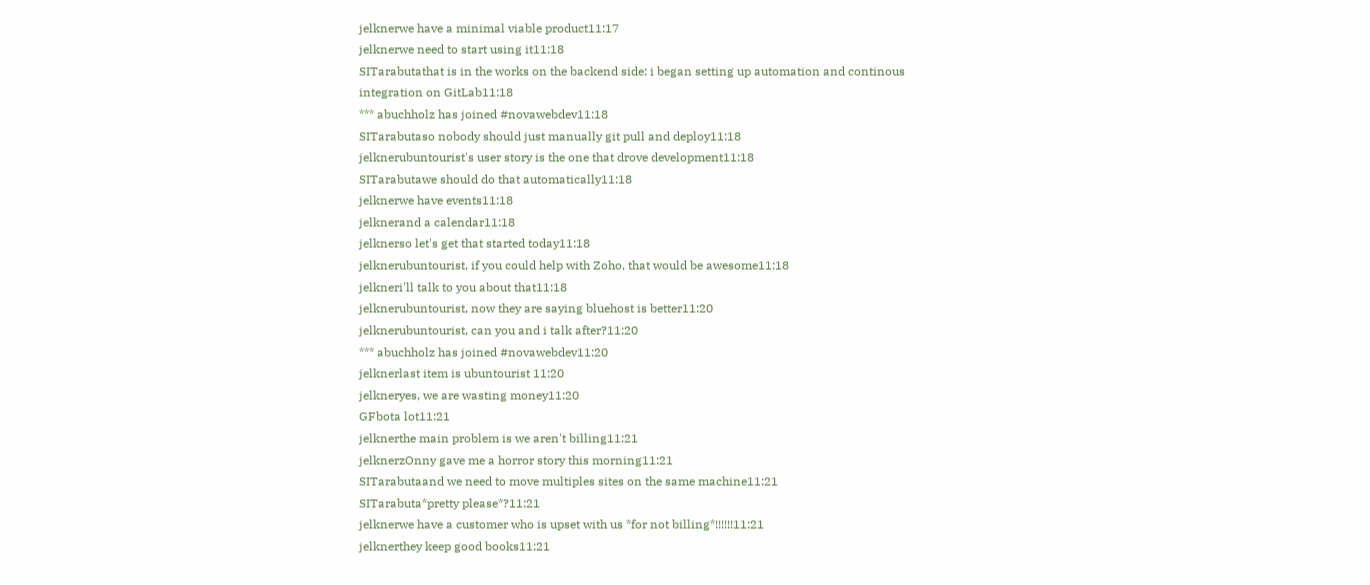jelknerwe have a minimal viable product11:17
jelknerwe need to start using it11:18
SITarabutathat is in the works on the backend side: i began setting up automation and continous integration on GitLab11:18
*** abuchholz has joined #novawebdev11:18
SITarabutaso nobody should just manually git pull and deploy11:18
jelknerubuntourist's user story is the one that drove development11:18
SITarabutawe should do that automatically11:18
jelknerwe have events11:18
jelknerand a calendar11:18
jelknerso let's get that started today11:18
jelknerubuntourist, if you could help with Zoho, that would be awesome11:18
jelkneri'll talk to you about that11:18
jelknerubuntourist, now they are saying bluehost is better11:20
jelknerubuntourist, can you and i talk after?11:20
*** abuchholz has joined #novawebdev11:20
jelknerlast item is ubuntourist 11:20
jelkneryes, we are wasting money11:20
GFbota lot11:21
jelknerthe main problem is we aren't billing11:21
jelknerzOnny gave me a horror story this morning11:21
SITarabutaand we need to move multiples sites on the same machine11:21
SITarabuta*pretty please*?11:21
jelknerwe have a customer who is upset with us *for not billing*!!!!!!11:21
jelknerthey keep good books11:21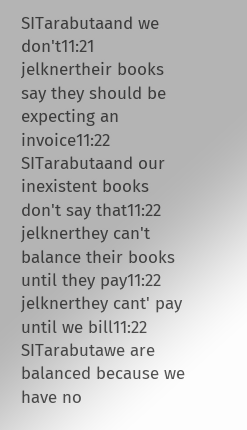SITarabutaand we don't11:21
jelknertheir books say they should be expecting an invoice11:22
SITarabutaand our inexistent books don't say that11:22
jelknerthey can't balance their books until they pay11:22
jelknerthey cant' pay until we bill11:22
SITarabutawe are balanced because we have no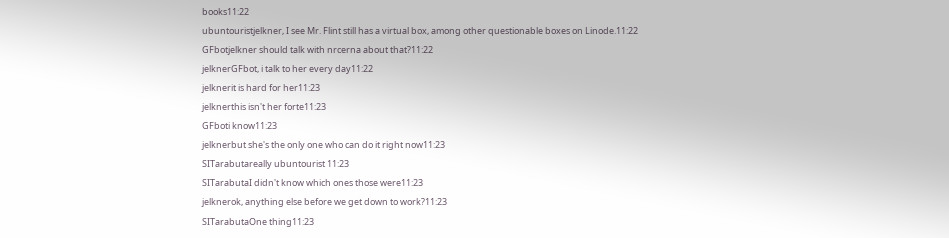books11:22
ubuntouristjelkner, I see Mr. Flint still has a virtual box, among other questionable boxes on Linode.11:22
GFbotjelkner should talk with nrcerna about that?11:22
jelknerGFbot, i talk to her every day11:22
jelknerit is hard for her11:23
jelknerthis isn't her forte11:23
GFboti know11:23
jelknerbut she's the only one who can do it right now11:23
SITarabutareally ubuntourist 11:23
SITarabutaI didn't know which ones those were11:23
jelknerok, anything else before we get down to work?11:23
SITarabutaOne thing11:23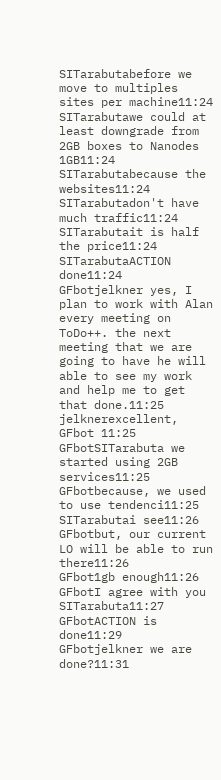SITarabutabefore we move to multiples sites per machine11:24
SITarabutawe could at least downgrade from 2GB boxes to Nanodes 1GB11:24
SITarabutabecause the websites11:24
SITarabutadon't have much traffic11:24
SITarabutait is half the price11:24
SITarabutaACTION done11:24
GFbotjelkner yes, I plan to work with Alan every meeting on ToDo++. the next meeting that we are going to have he will able to see my work and help me to get that done.11:25
jelknerexcellent, GFbot 11:25
GFbotSITarabuta we started using 2GB services11:25
GFbotbecause, we used to use tendenci11:25
SITarabutai see11:26
GFbotbut, our current LO will be able to run there11:26
GFbot1gb enough11:26
GFbotI agree with you SITarabuta11:27
GFbotACTION is done11:29
GFbotjelkner we are done?11:31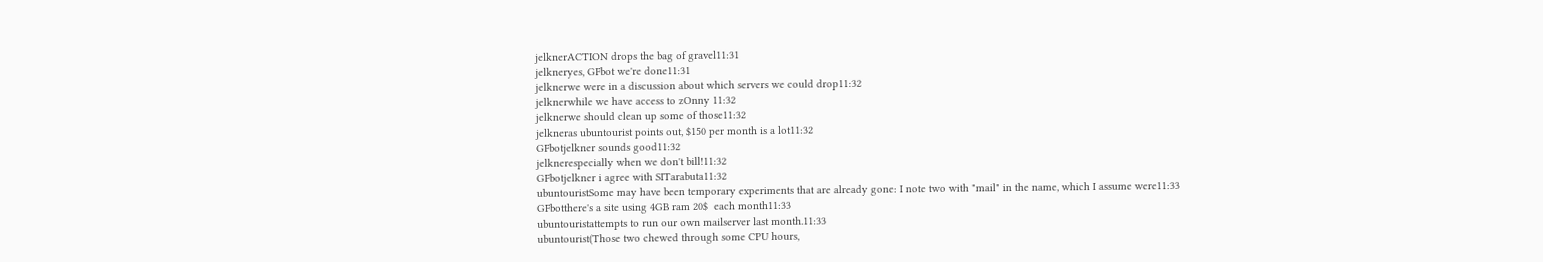jelknerACTION drops the bag of gravel11:31
jelkneryes, GFbot we're done11:31
jelknerwe were in a discussion about which servers we could drop11:32
jelknerwhile we have access to zOnny 11:32
jelknerwe should clean up some of those11:32
jelkneras ubuntourist points out, $150 per month is a lot11:32
GFbotjelkner sounds good11:32
jelknerespecially when we don't bill!11:32
GFbotjelkner i agree with SITarabuta11:32
ubuntouristSome may have been temporary experiments that are already gone: I note two with "mail" in the name, which I assume were11:33
GFbotthere's a site using 4GB ram 20$  each month11:33
ubuntouristattempts to run our own mailserver last month.11:33
ubuntourist(Those two chewed through some CPU hours,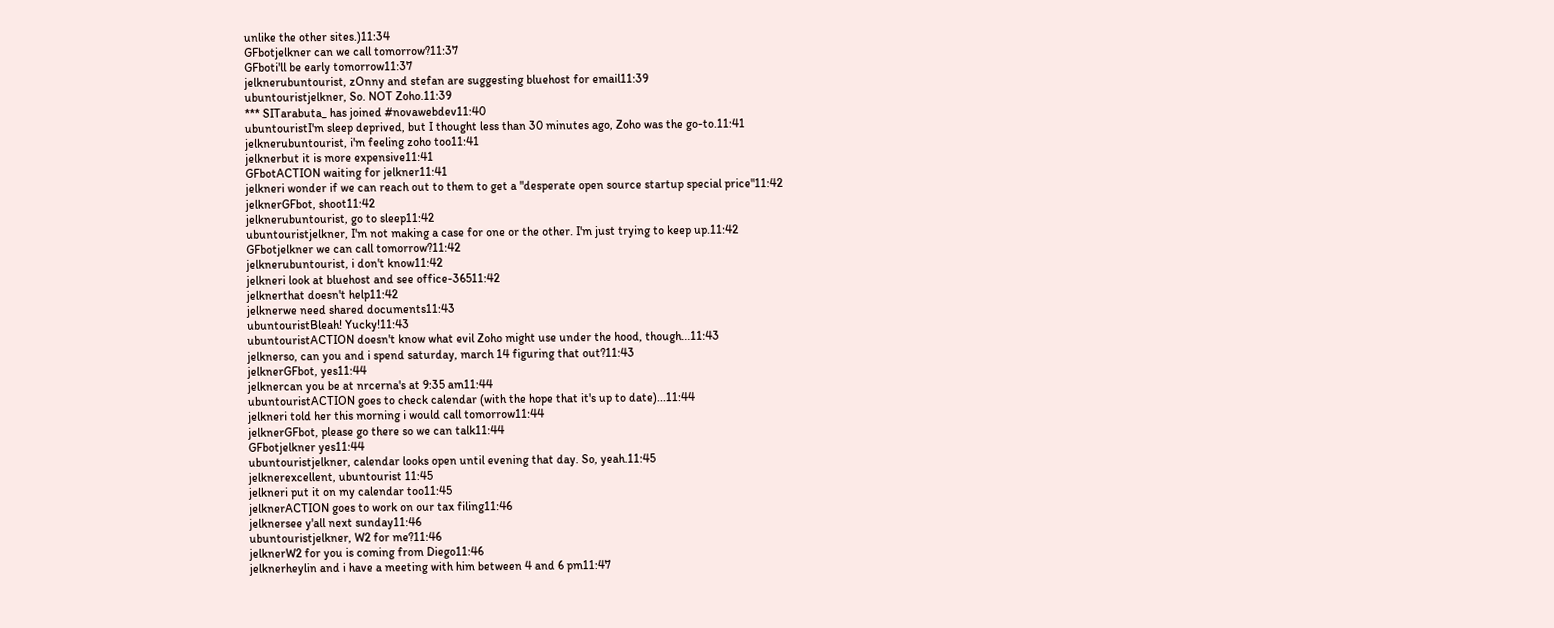unlike the other sites.)11:34
GFbotjelkner can we call tomorrow?11:37
GFboti'll be early tomorrow11:37
jelknerubuntourist, zOnny and stefan are suggesting bluehost for email11:39
ubuntouristjelkner, So. NOT Zoho.11:39
*** SITarabuta_ has joined #novawebdev11:40
ubuntouristI'm sleep deprived, but I thought less than 30 minutes ago, Zoho was the go-to.11:41
jelknerubuntourist, i'm feeling zoho too11:41
jelknerbut it is more expensive11:41
GFbotACTION waiting for jelkner11:41
jelkneri wonder if we can reach out to them to get a "desperate open source startup special price"11:42
jelknerGFbot, shoot11:42
jelknerubuntourist, go to sleep11:42
ubuntouristjelkner, I'm not making a case for one or the other. I'm just trying to keep up.11:42
GFbotjelkner we can call tomorrow?11:42
jelknerubuntourist, i don't know11:42
jelkneri look at bluehost and see office-36511:42
jelknerthat doesn't help11:42
jelknerwe need shared documents11:43
ubuntouristBleah! Yucky!11:43
ubuntouristACTION doesn't know what evil Zoho might use under the hood, though...11:43
jelknerso, can you and i spend saturday, march 14 figuring that out?11:43
jelknerGFbot, yes11:44
jelknercan you be at nrcerna's at 9:35 am11:44
ubuntouristACTION goes to check calendar (with the hope that it's up to date)...11:44
jelkneri told her this morning i would call tomorrow11:44
jelknerGFbot, please go there so we can talk11:44
GFbotjelkner yes11:44
ubuntouristjelkner, calendar looks open until evening that day. So, yeah.11:45
jelknerexcellent, ubuntourist 11:45
jelkneri put it on my calendar too11:45
jelknerACTION goes to work on our tax filing11:46
jelknersee y'all next sunday11:46
ubuntouristjelkner, W2 for me?11:46
jelknerW2 for you is coming from Diego11:46
jelknerheylin and i have a meeting with him between 4 and 6 pm11:47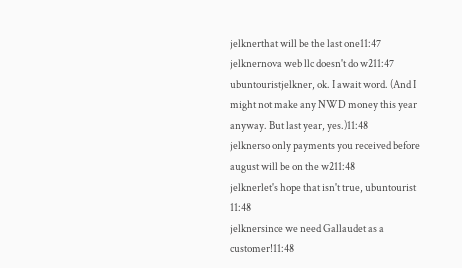jelknerthat will be the last one11:47
jelknernova web llc doesn't do w211:47
ubuntouristjelkner, ok. I await word. (And I might not make any NWD money this year anyway. But last year, yes.)11:48
jelknerso only payments you received before august will be on the w211:48
jelknerlet's hope that isn't true, ubuntourist 11:48
jelknersince we need Gallaudet as a customer!11:48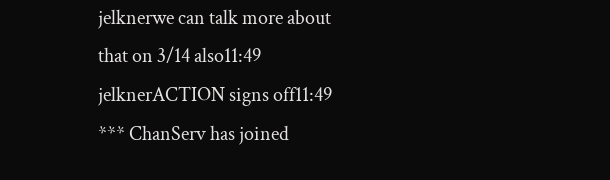jelknerwe can talk more about that on 3/14 also11:49
jelknerACTION signs off11:49
*** ChanServ has joined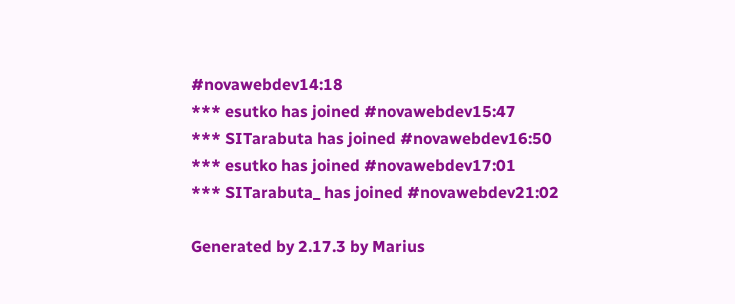#novawebdev14:18
*** esutko has joined #novawebdev15:47
*** SITarabuta has joined #novawebdev16:50
*** esutko has joined #novawebdev17:01
*** SITarabuta_ has joined #novawebdev21:02

Generated by 2.17.3 by Marius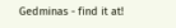Gedminas - find it at!